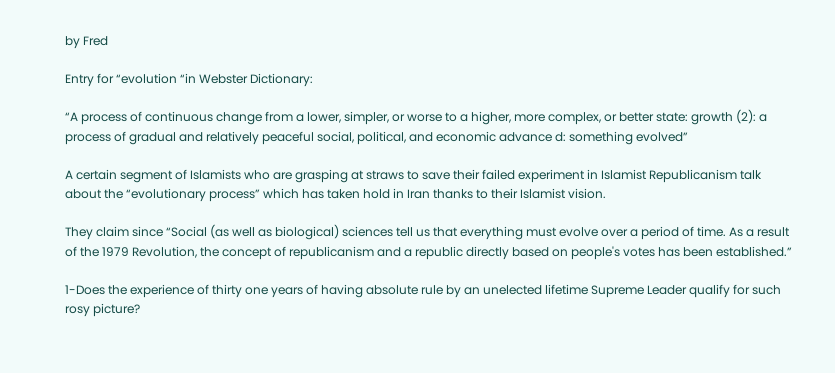by Fred

Entry for “evolution “in Webster Dictionary:

“A process of continuous change from a lower, simpler, or worse to a higher, more complex, or better state: growth (2): a process of gradual and relatively peaceful social, political, and economic advance d: something evolved”

A certain segment of Islamists who are grasping at straws to save their failed experiment in Islamist Republicanism talk about the “evolutionary process” which has taken hold in Iran thanks to their Islamist vision.

They claim since “Social (as well as biological) sciences tell us that everything must evolve over a period of time. As a result of the 1979 Revolution, the concept of republicanism and a republic directly based on people's votes has been established.”

1-Does the experience of thirty one years of having absolute rule by an unelected lifetime Supreme Leader qualify for such rosy picture?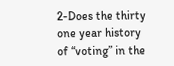2-Does the thirty one year history of “voting” in the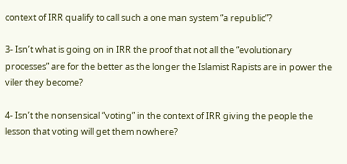context of IRR qualify to call such a one man system “a republic”?

3- Isn’t what is going on in IRR the proof that not all the “evolutionary processes” are for the better as the longer the Islamist Rapists are in power the viler they become?

4- Isn’t the nonsensical “voting” in the context of IRR giving the people the lesson that voting will get them nowhere?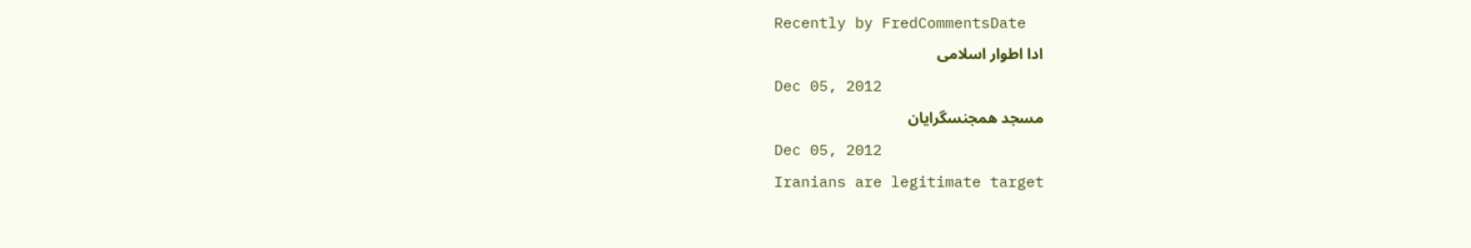Recently by FredCommentsDate
ادا اطوار اسلامی
Dec 05, 2012
مسجد همجنسگرایان
Dec 05, 2012
Iranians are legitimate target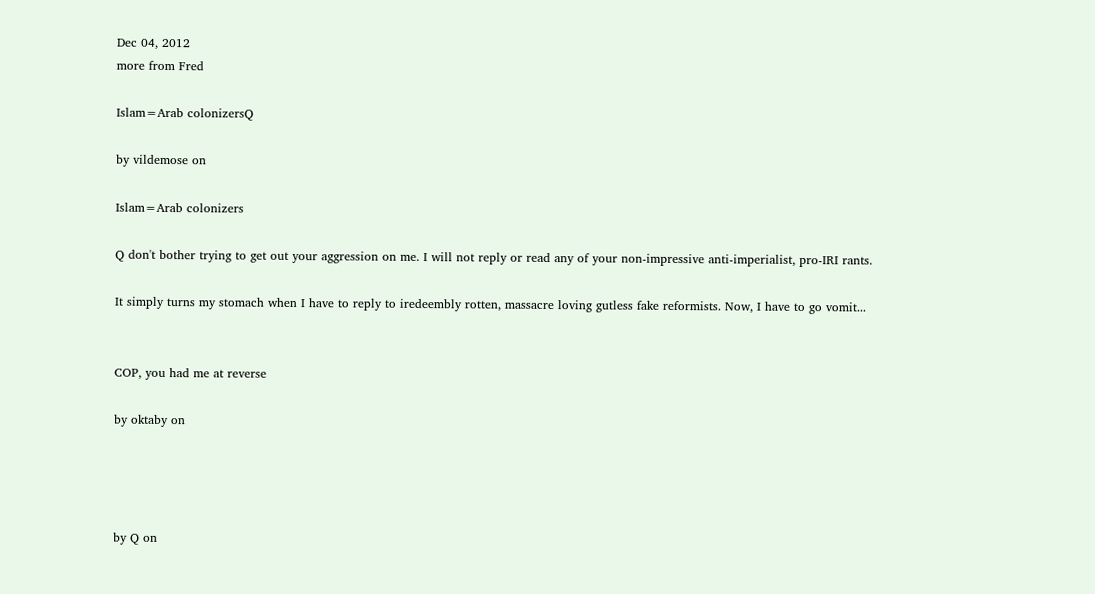Dec 04, 2012
more from Fred

Islam=Arab colonizersQ

by vildemose on

Islam=Arab colonizers

Q don't bother trying to get out your aggression on me. I will not reply or read any of your non-impressive anti-imperialist, pro-IRI rants.

It simply turns my stomach when I have to reply to iredeembly rotten, massacre loving gutless fake reformists. Now, I have to go vomit...


COP, you had me at reverse

by oktaby on




by Q on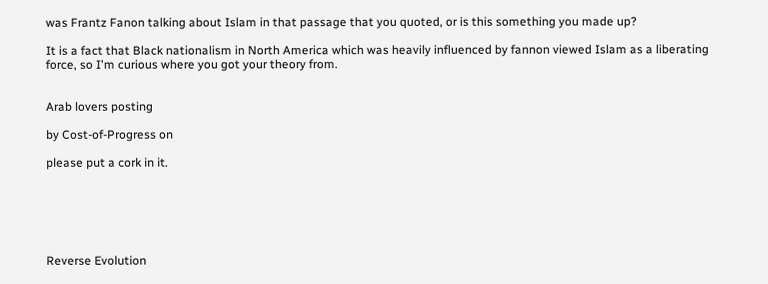was Frantz Fanon talking about Islam in that passage that you quoted, or is this something you made up?

It is a fact that Black nationalism in North America which was heavily influenced by fannon viewed Islam as a liberating force, so I'm curious where you got your theory from.


Arab lovers posting

by Cost-of-Progress on

please put a cork in it.






Reverse Evolution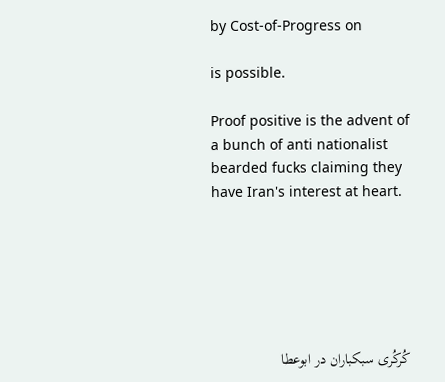by Cost-of-Progress on

is possible.

Proof positive is the advent of a bunch of anti nationalist bearded fucks claiming they have Iran's interest at heart.






کُرکُری سبکباران در ابوعطا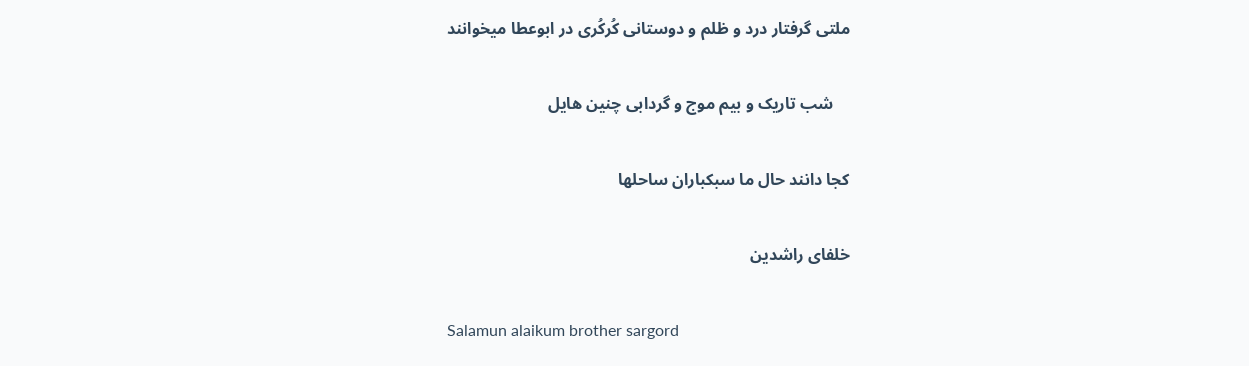ملتی گرفتار درد و ظلم و دوستانی کُرکُری در ابوعطا میخوانند

    شب تاریک و بیم موج و گردابی چنین هایل

کجا دانند حال ما سبکباران ساحلها

خلفای راشدین

Salamun alaikum brother sargord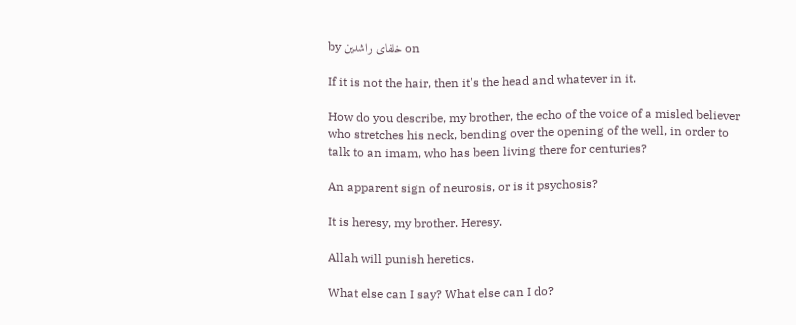by خلفای راشدین on

If it is not the hair, then it's the head and whatever in it.

How do you describe, my brother, the echo of the voice of a misled believer who stretches his neck, bending over the opening of the well, in order to talk to an imam, who has been living there for centuries?

An apparent sign of neurosis, or is it psychosis?

It is heresy, my brother. Heresy.

Allah will punish heretics.

What else can I say? What else can I do?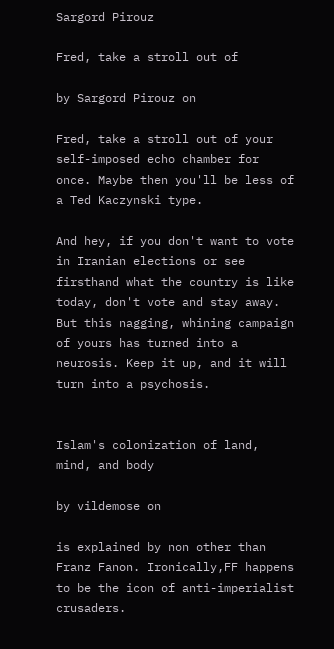Sargord Pirouz

Fred, take a stroll out of

by Sargord Pirouz on

Fred, take a stroll out of your self-imposed echo chamber for once. Maybe then you'll be less of a Ted Kaczynski type.

And hey, if you don't want to vote in Iranian elections or see firsthand what the country is like today, don't vote and stay away. But this nagging, whining campaign of yours has turned into a neurosis. Keep it up, and it will turn into a psychosis.


Islam's colonization of land, mind, and body

by vildemose on

is explained by non other than Franz Fanon. Ironically,FF happens to be the icon of anti-imperialist crusaders.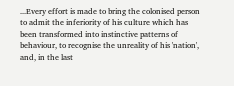...Every effort is made to bring the colonised person to admit the inferiority of his culture which has been transformed into instinctive patterns of behaviour, to recognise the unreality of his 'nation', and, in the last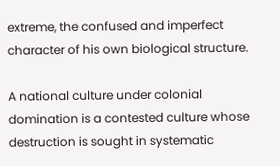extreme, the confused and imperfect character of his own biological structure.

A national culture under colonial domination is a contested culture whose destruction is sought in systematic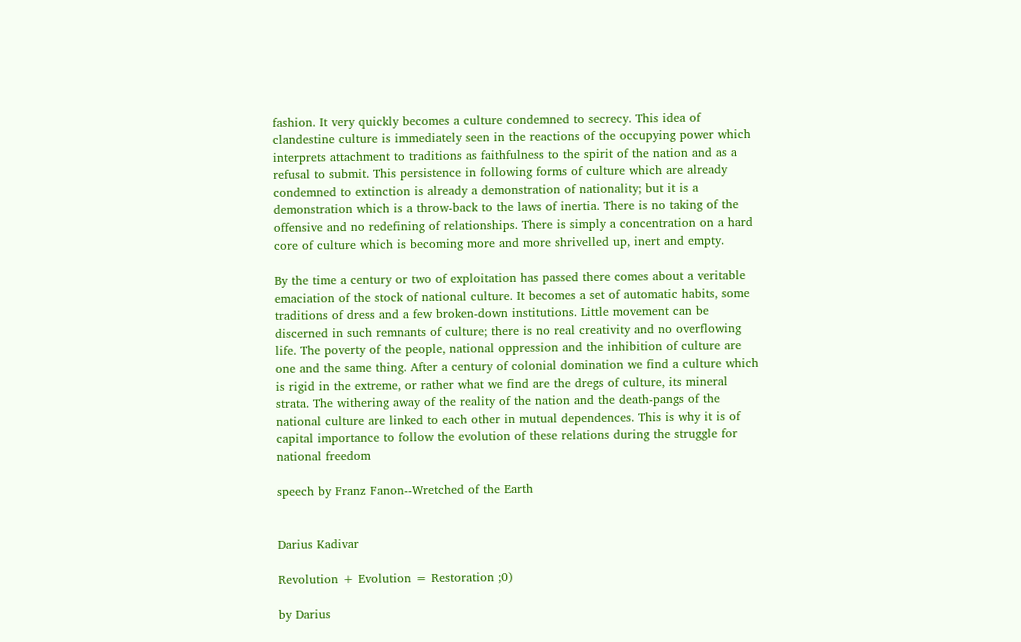fashion. It very quickly becomes a culture condemned to secrecy. This idea of clandestine culture is immediately seen in the reactions of the occupying power which interprets attachment to traditions as faithfulness to the spirit of the nation and as a refusal to submit. This persistence in following forms of culture which are already condemned to extinction is already a demonstration of nationality; but it is a demonstration which is a throw-back to the laws of inertia. There is no taking of the offensive and no redefining of relationships. There is simply a concentration on a hard core of culture which is becoming more and more shrivelled up, inert and empty.

By the time a century or two of exploitation has passed there comes about a veritable emaciation of the stock of national culture. It becomes a set of automatic habits, some traditions of dress and a few broken-down institutions. Little movement can be discerned in such remnants of culture; there is no real creativity and no overflowing life. The poverty of the people, national oppression and the inhibition of culture are one and the same thing. After a century of colonial domination we find a culture which is rigid in the extreme, or rather what we find are the dregs of culture, its mineral strata. The withering away of the reality of the nation and the death-pangs of the national culture are linked to each other in mutual dependences. This is why it is of capital importance to follow the evolution of these relations during the struggle for national freedom

speech by Franz Fanon--Wretched of the Earth


Darius Kadivar

Revolution + Evolution = Restoration ;0)

by Darius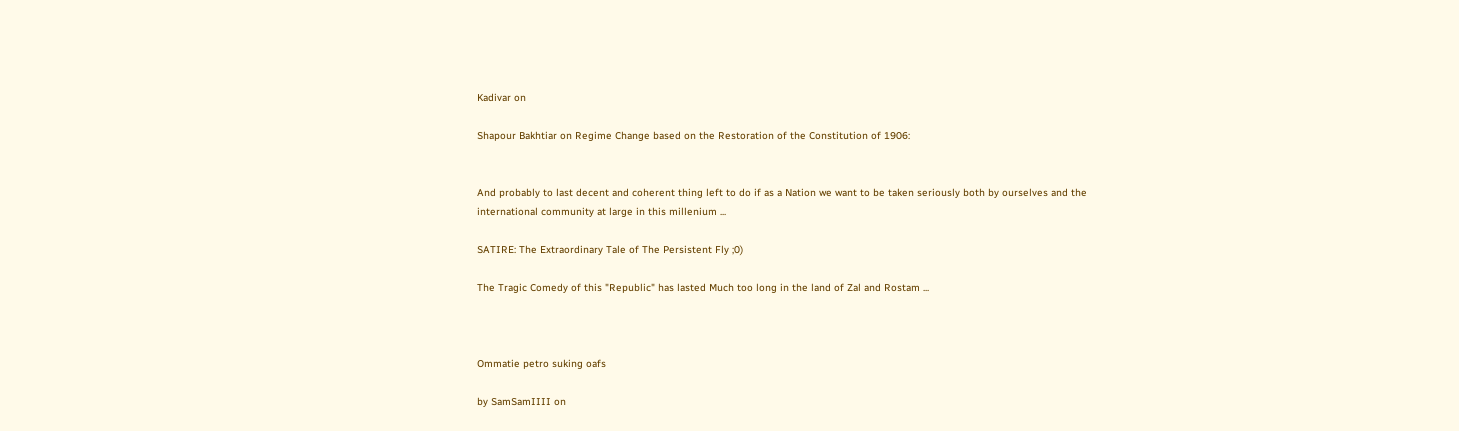Kadivar on

Shapour Bakhtiar on Regime Change based on the Restoration of the Constitution of 1906:


And probably to last decent and coherent thing left to do if as a Nation we want to be taken seriously both by ourselves and the international community at large in this millenium ...

SATIRE: The Extraordinary Tale of The Persistent Fly ;0)

The Tragic Comedy of this "Republic" has lasted Much too long in the land of Zal and Rostam ...



Ommatie petro suking oafs

by SamSamIIII on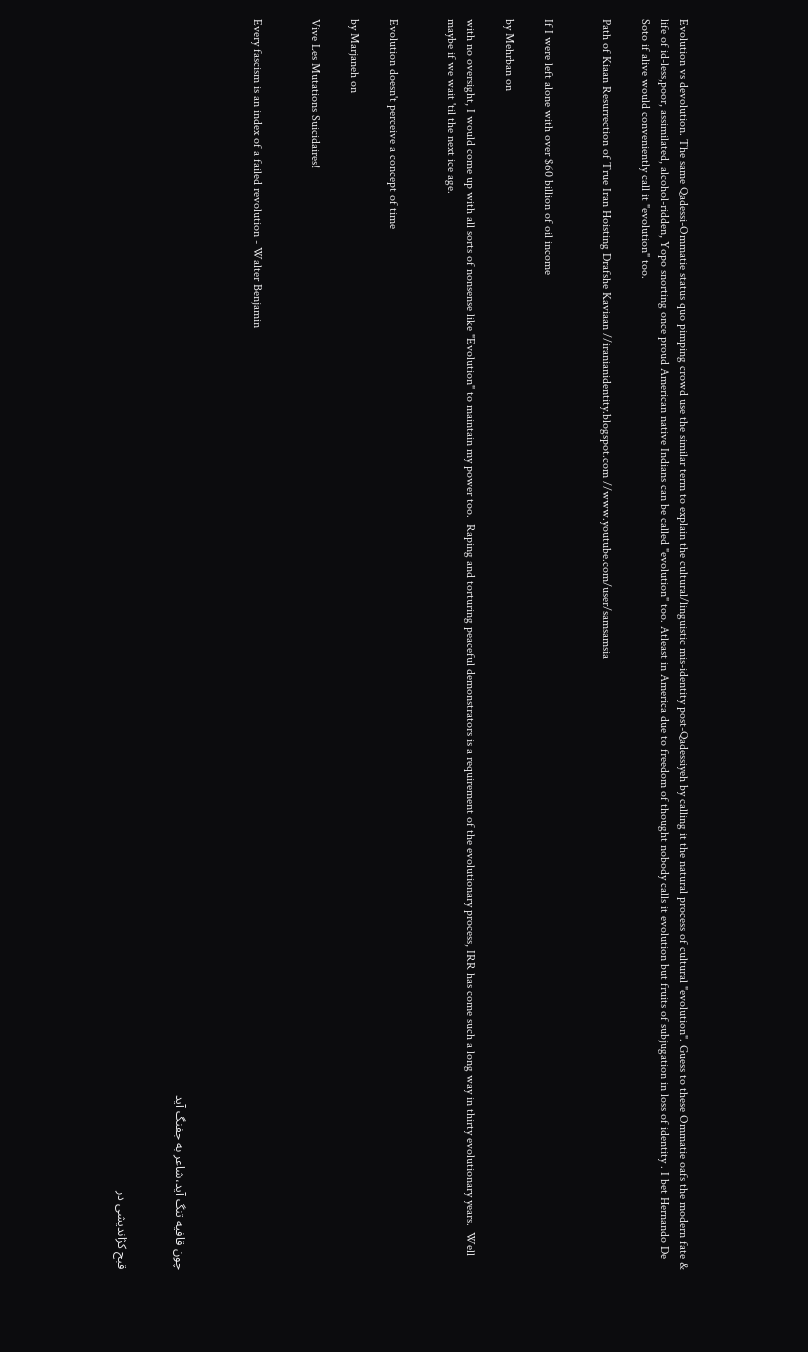Evolution vs devolution. The same Qadessi-Ommatie status quo pimping crowd use the similar term to explain the cultural/linguistic mis-identity post-Qadessiyeh by calling it the natural process of cultural "evolution". Guess to these Ommatie oafs the modern fate & life of id-less,poor, assimilated, alcohol-ridden, Yopo snorting once proud American native Indians can be called "evolution" too. Atleast in America due to freedom of thought nobody calls it evolution but fruits of subjugation in loss of identity . I bet Hernando De Soto if alive would conveniently call it "evolution" too.

Path of Kiaan Resurrection of True Iran Hoisting Drafshe Kaviaan //iranianidentity.blogspot.com //www.youtube.com/user/samsamsia


If I were left alone with over $60 billion of oil income

by Mehrban on

with no oversight, I would come up with all sorts of nonsense like "Evolution" to maintain my power too.  Raping and torturing peaceful demonstrators is a requirement of the evolutionary process, IRR has come such a long way in thirty evolutionary years.  Well maybe if we wait 'til the next ice age.


Evolution doesn't perceive a concept of time

by Marjaneh on

Vive Les Mutations Suicidaires!


Every fascism is an index of a failed revolution - Walter Benjamin



چون قافیه تنگ آید،شاعر به جفنگ آید


قبح کژاندیشی در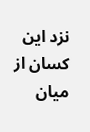نزد این کسان از میان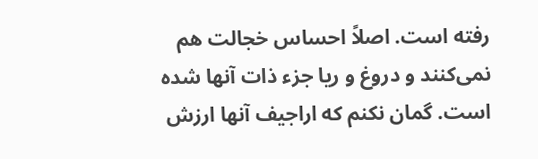رفته است. اصلاً احساس خجالت هم نمی‌کنند و دروغ و ریا جزء ذات آنها شده است. گمان نکنم که اراجیف آنها ارزش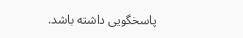پاسخگویی داشته باشد.